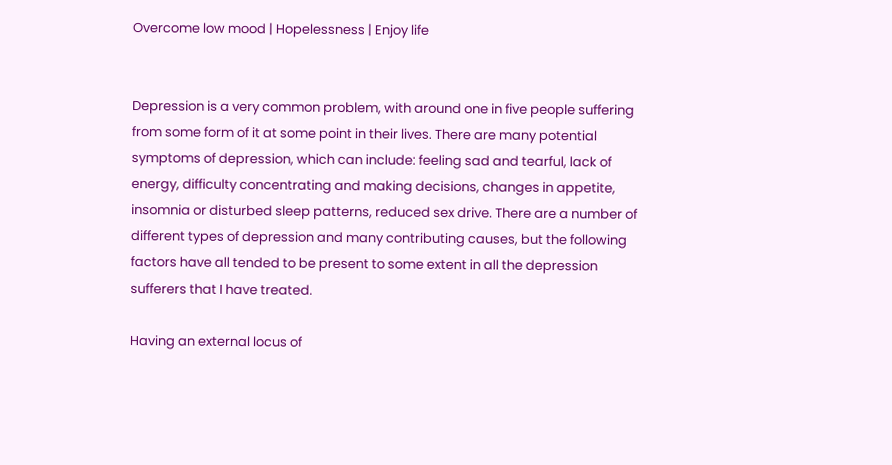Overcome low mood | Hopelessness | Enjoy life


Depression is a very common problem, with around one in five people suffering from some form of it at some point in their lives. There are many potential symptoms of depression, which can include: feeling sad and tearful, lack of energy, difficulty concentrating and making decisions, changes in appetite, insomnia or disturbed sleep patterns, reduced sex drive. There are a number of different types of depression and many contributing causes, but the following factors have all tended to be present to some extent in all the depression sufferers that I have treated.

Having an external locus of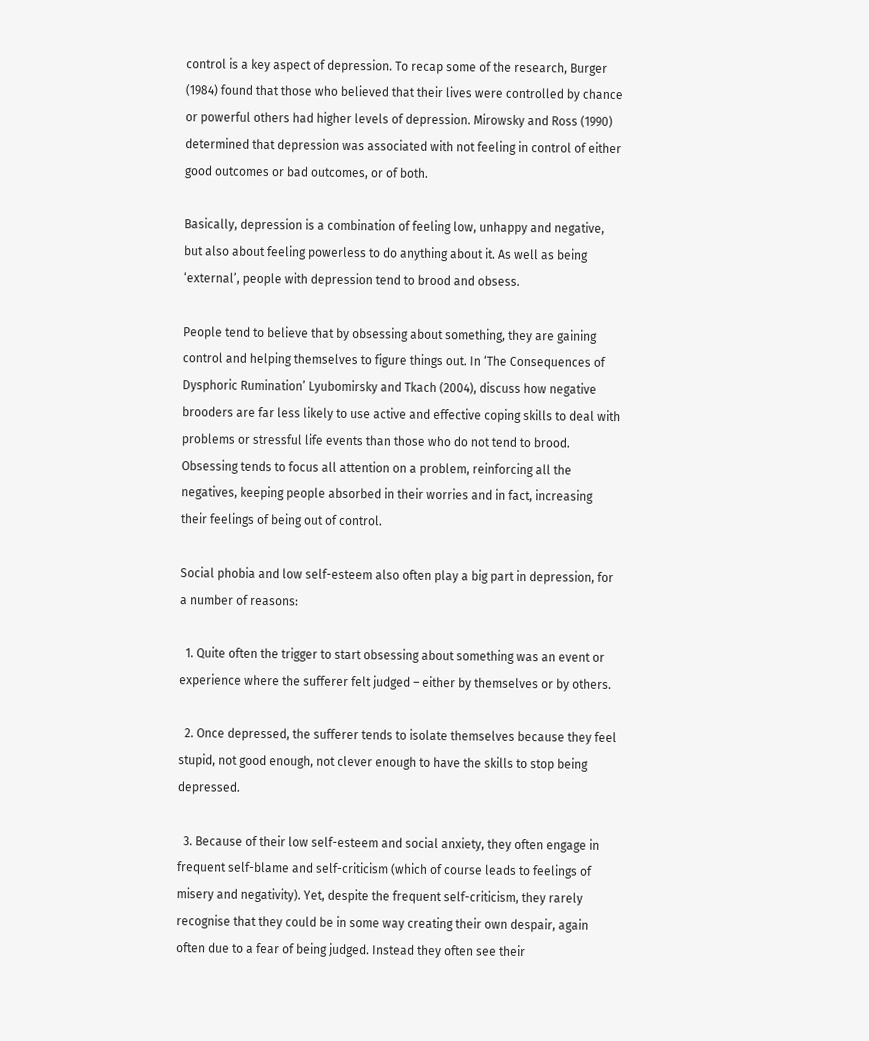control is a key aspect of depression. To recap some of the research, Burger (1984) found that those who believed that their lives were controlled by chance or powerful others had higher levels of depression. Mirowsky and Ross (1990) determined that depression was associated with not feeling in control of either good outcomes or bad outcomes, or of both.

Basically, depression is a combination of feeling low, unhappy and negative, but also about feeling powerless to do anything about it. As well as being ‘external’, people with depression tend to brood and obsess.

People tend to believe that by obsessing about something, they are gaining control and helping themselves to figure things out. In ‘The Consequences of Dysphoric Rumination’ Lyubomirsky and Tkach (2004), discuss how negative brooders are far less likely to use active and effective coping skills to deal with problems or stressful life events than those who do not tend to brood. Obsessing tends to focus all attention on a problem, reinforcing all the negatives, keeping people absorbed in their worries and in fact, increasing their feelings of being out of control.

Social phobia and low self-esteem also often play a big part in depression, for a number of reasons:

  1. Quite often the trigger to start obsessing about something was an event or experience where the sufferer felt judged – either by themselves or by others.

  2. Once depressed, the sufferer tends to isolate themselves because they feel stupid, not good enough, not clever enough to have the skills to stop being depressed.

  3. Because of their low self-esteem and social anxiety, they often engage in frequent self-blame and self-criticism (which of course leads to feelings of misery and negativity). Yet, despite the frequent self-criticism, they rarely recognise that they could be in some way creating their own despair, again often due to a fear of being judged. Instead they often see their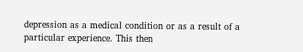depression as a medical condition or as a result of a particular experience. This then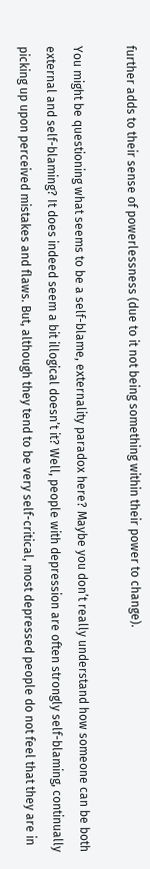further adds to their sense of powerlessness (due to it not being something within their power to change).

You might be questioning what seems to be a self-blame, externality paradox here? Maybe you don’t really understand how someone can be both external and self-blaming? It does indeed seem a bit illogical doesn’t it? Well, people with depression are often strongly self-blaming, continually picking up upon perceived mistakes and flaws. But, although they tend to be very self-critical, most depressed people do not feel that they are in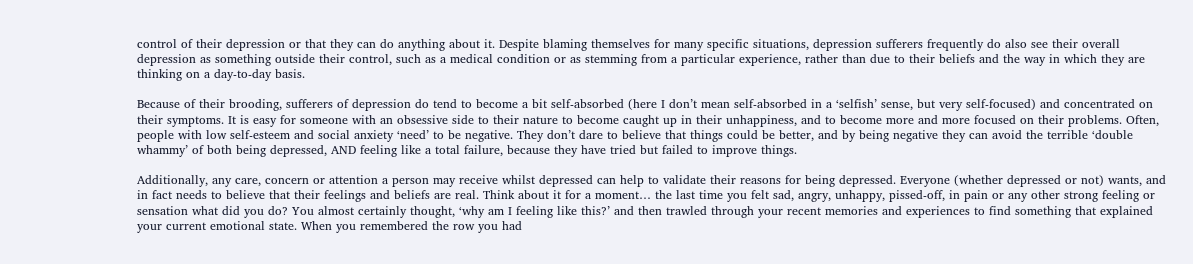control of their depression or that they can do anything about it. Despite blaming themselves for many specific situations, depression sufferers frequently do also see their overall depression as something outside their control, such as a medical condition or as stemming from a particular experience, rather than due to their beliefs and the way in which they are thinking on a day-to-day basis.

Because of their brooding, sufferers of depression do tend to become a bit self-absorbed (here I don’t mean self-absorbed in a ‘selfish’ sense, but very self-focused) and concentrated on their symptoms. It is easy for someone with an obsessive side to their nature to become caught up in their unhappiness, and to become more and more focused on their problems. Often, people with low self-esteem and social anxiety ‘need’ to be negative. They don’t dare to believe that things could be better, and by being negative they can avoid the terrible ‘double whammy’ of both being depressed, AND feeling like a total failure, because they have tried but failed to improve things.

Additionally, any care, concern or attention a person may receive whilst depressed can help to validate their reasons for being depressed. Everyone (whether depressed or not) wants, and in fact needs to believe that their feelings and beliefs are real. Think about it for a moment… the last time you felt sad, angry, unhappy, pissed-off, in pain or any other strong feeling or sensation what did you do? You almost certainly thought, ‘why am I feeling like this?’ and then trawled through your recent memories and experiences to find something that explained your current emotional state. When you remembered the row you had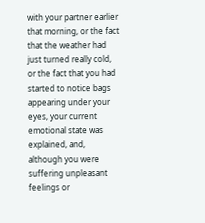with your partner earlier that morning, or the fact that the weather had just turned really cold, or the fact that you had started to notice bags appearing under your eyes, your current emotional state was explained, and, although you were suffering unpleasant feelings or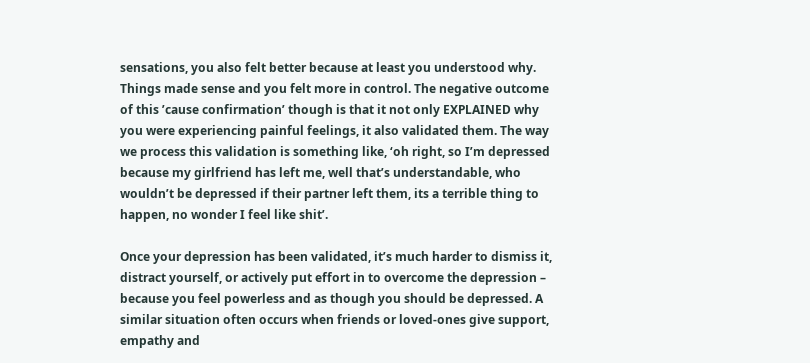sensations, you also felt better because at least you understood why. Things made sense and you felt more in control. The negative outcome of this ’cause confirmation’ though is that it not only EXPLAINED why you were experiencing painful feelings, it also validated them. The way we process this validation is something like, ‘oh right, so I’m depressed because my girlfriend has left me, well that’s understandable, who wouldn’t be depressed if their partner left them, its a terrible thing to happen, no wonder I feel like shit’.

Once your depression has been validated, it’s much harder to dismiss it, distract yourself, or actively put effort in to overcome the depression – because you feel powerless and as though you should be depressed. A similar situation often occurs when friends or loved-ones give support, empathy and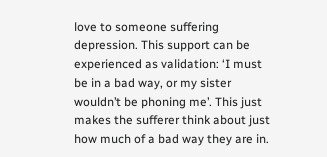love to someone suffering depression. This support can be experienced as validation: ‘I must be in a bad way, or my sister wouldn’t be phoning me’. This just makes the sufferer think about just how much of a bad way they are in.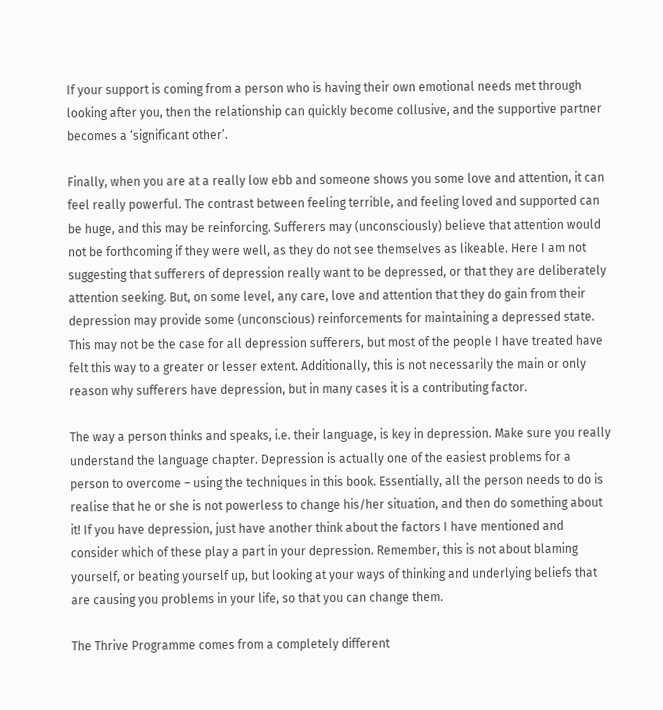If your support is coming from a person who is having their own emotional needs met through looking after you, then the relationship can quickly become collusive, and the supportive partner becomes a ‘significant other’.

Finally, when you are at a really low ebb and someone shows you some love and attention, it can feel really powerful. The contrast between feeling terrible, and feeling loved and supported can be huge, and this may be reinforcing. Sufferers may (unconsciously) believe that attention would not be forthcoming if they were well, as they do not see themselves as likeable. Here I am not suggesting that sufferers of depression really want to be depressed, or that they are deliberately attention seeking. But, on some level, any care, love and attention that they do gain from their depression may provide some (unconscious) reinforcements for maintaining a depressed state. This may not be the case for all depression sufferers, but most of the people I have treated have felt this way to a greater or lesser extent. Additionally, this is not necessarily the main or only reason why sufferers have depression, but in many cases it is a contributing factor.

The way a person thinks and speaks, i.e. their language, is key in depression. Make sure you really understand the language chapter. Depression is actually one of the easiest problems for a person to overcome – using the techniques in this book. Essentially, all the person needs to do is realise that he or she is not powerless to change his/her situation, and then do something about it! If you have depression, just have another think about the factors I have mentioned and consider which of these play a part in your depression. Remember, this is not about blaming yourself, or beating yourself up, but looking at your ways of thinking and underlying beliefs that are causing you problems in your life, so that you can change them.

The Thrive Programme comes from a completely different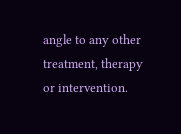angle to any other treatment, therapy or intervention.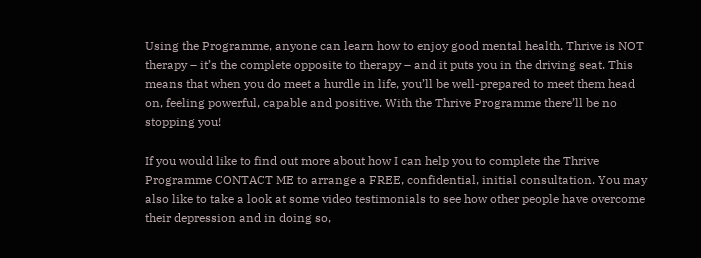Using the Programme, anyone can learn how to enjoy good mental health. Thrive is NOT therapy – it’s the complete opposite to therapy – and it puts you in the driving seat. This means that when you do meet a hurdle in life, you’ll be well-prepared to meet them head on, feeling powerful, capable and positive. With the Thrive Programme there’ll be no stopping you!

If you would like to find out more about how I can help you to complete the Thrive Programme CONTACT ME to arrange a FREE, confidential, initial consultation. You may also like to take a look at some video testimonials to see how other people have overcome their depression and in doing so,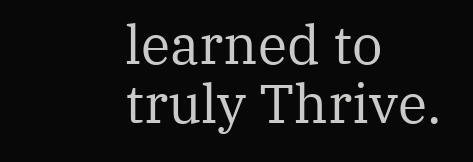learned to truly Thrive.